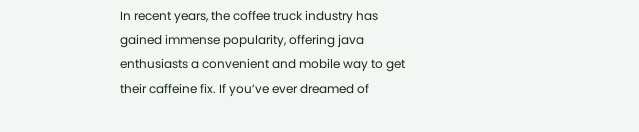In recent years, the coffee truck industry has gained immense popularity, offering java enthusiasts a convenient and mobile way to get their caffeine fix. If you’ve ever dreamed of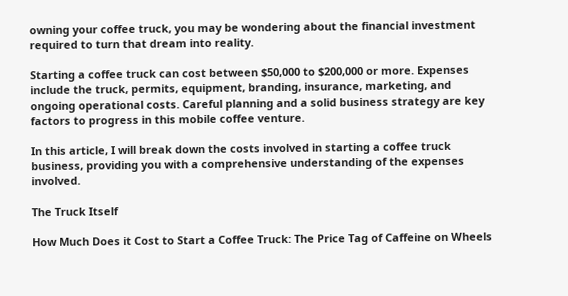owning your coffee truck, you may be wondering about the financial investment required to turn that dream into reality.

Starting a coffee truck can cost between $50,000 to $200,000 or more. Expenses include the truck, permits, equipment, branding, insurance, marketing, and ongoing operational costs. Careful planning and a solid business strategy are key factors to progress in this mobile coffee venture.

In this article, I will break down the costs involved in starting a coffee truck business, providing you with a comprehensive understanding of the expenses involved.

The Truck Itself

How Much Does it Cost to Start a Coffee Truck: The Price Tag of Caffeine on Wheels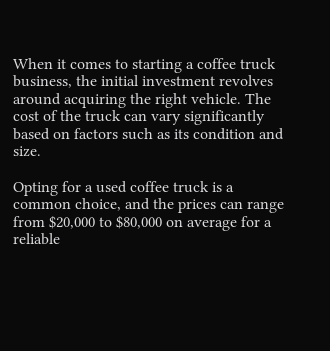When it comes to starting a coffee truck business, the initial investment revolves around acquiring the right vehicle. The cost of the truck can vary significantly based on factors such as its condition and size.

Opting for a used coffee truck is a common choice, and the prices can range from $20,000 to $80,000 on average for a reliable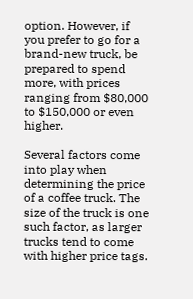option. However, if you prefer to go for a brand-new truck, be prepared to spend more, with prices ranging from $80,000 to $150,000 or even higher.

Several factors come into play when determining the price of a coffee truck. The size of the truck is one such factor, as larger trucks tend to come with higher price tags.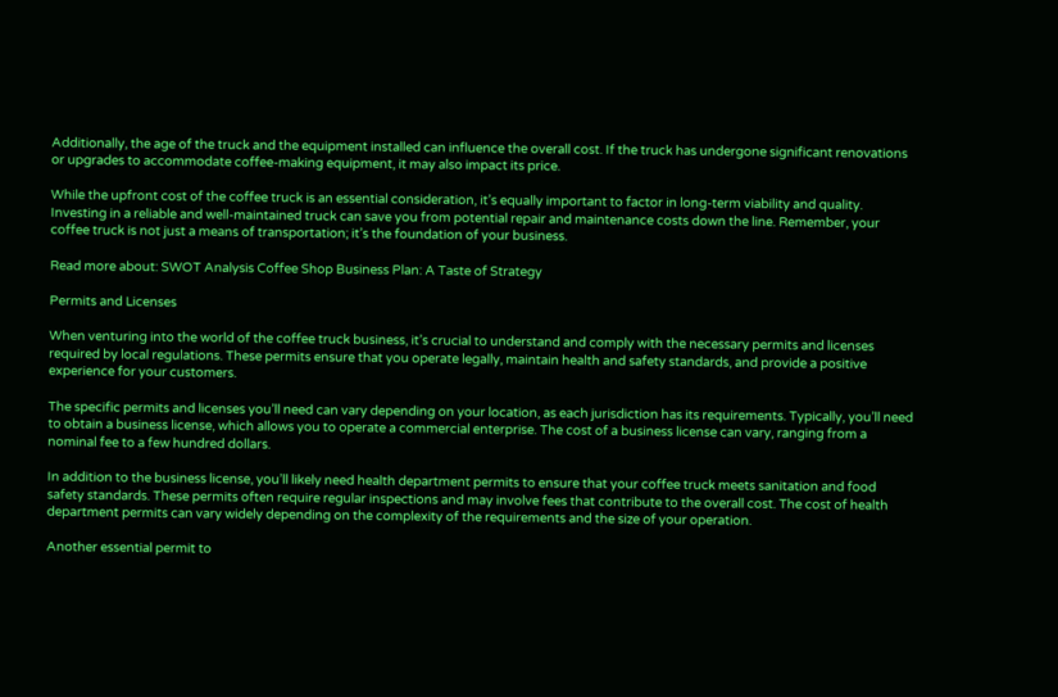Additionally, the age of the truck and the equipment installed can influence the overall cost. If the truck has undergone significant renovations or upgrades to accommodate coffee-making equipment, it may also impact its price.

While the upfront cost of the coffee truck is an essential consideration, it’s equally important to factor in long-term viability and quality. Investing in a reliable and well-maintained truck can save you from potential repair and maintenance costs down the line. Remember, your coffee truck is not just a means of transportation; it’s the foundation of your business.

Read more about: SWOT Analysis Coffee Shop Business Plan: A Taste of Strategy

Permits and Licenses

When venturing into the world of the coffee truck business, it’s crucial to understand and comply with the necessary permits and licenses required by local regulations. These permits ensure that you operate legally, maintain health and safety standards, and provide a positive experience for your customers.

The specific permits and licenses you’ll need can vary depending on your location, as each jurisdiction has its requirements. Typically, you’ll need to obtain a business license, which allows you to operate a commercial enterprise. The cost of a business license can vary, ranging from a nominal fee to a few hundred dollars.

In addition to the business license, you’ll likely need health department permits to ensure that your coffee truck meets sanitation and food safety standards. These permits often require regular inspections and may involve fees that contribute to the overall cost. The cost of health department permits can vary widely depending on the complexity of the requirements and the size of your operation.

Another essential permit to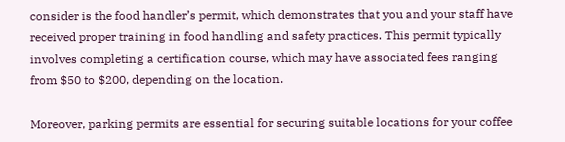consider is the food handler’s permit, which demonstrates that you and your staff have received proper training in food handling and safety practices. This permit typically involves completing a certification course, which may have associated fees ranging from $50 to $200, depending on the location.

Moreover, parking permits are essential for securing suitable locations for your coffee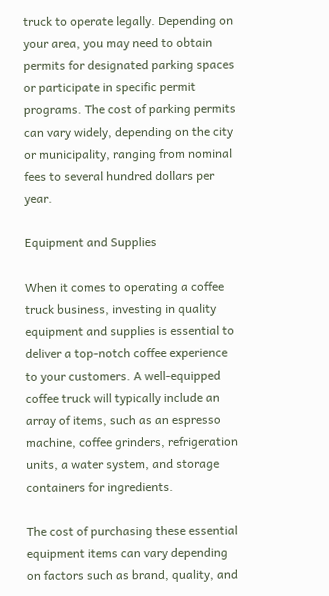truck to operate legally. Depending on your area, you may need to obtain permits for designated parking spaces or participate in specific permit programs. The cost of parking permits can vary widely, depending on the city or municipality, ranging from nominal fees to several hundred dollars per year.

Equipment and Supplies

When it comes to operating a coffee truck business, investing in quality equipment and supplies is essential to deliver a top-notch coffee experience to your customers. A well-equipped coffee truck will typically include an array of items, such as an espresso machine, coffee grinders, refrigeration units, a water system, and storage containers for ingredients.

The cost of purchasing these essential equipment items can vary depending on factors such as brand, quality, and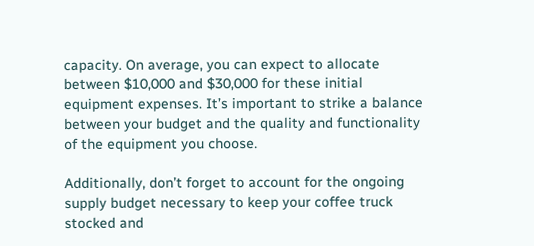capacity. On average, you can expect to allocate between $10,000 and $30,000 for these initial equipment expenses. It’s important to strike a balance between your budget and the quality and functionality of the equipment you choose.

Additionally, don’t forget to account for the ongoing supply budget necessary to keep your coffee truck stocked and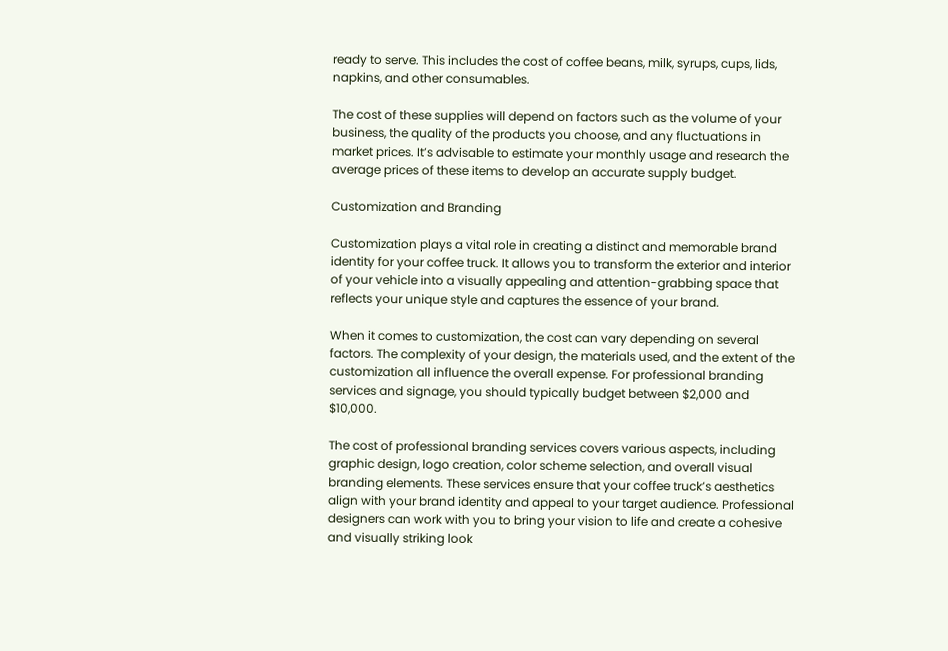ready to serve. This includes the cost of coffee beans, milk, syrups, cups, lids, napkins, and other consumables.

The cost of these supplies will depend on factors such as the volume of your business, the quality of the products you choose, and any fluctuations in market prices. It’s advisable to estimate your monthly usage and research the average prices of these items to develop an accurate supply budget.

Customization and Branding

Customization plays a vital role in creating a distinct and memorable brand identity for your coffee truck. It allows you to transform the exterior and interior of your vehicle into a visually appealing and attention-grabbing space that reflects your unique style and captures the essence of your brand.

When it comes to customization, the cost can vary depending on several factors. The complexity of your design, the materials used, and the extent of the customization all influence the overall expense. For professional branding services and signage, you should typically budget between $2,000 and $10,000.

The cost of professional branding services covers various aspects, including graphic design, logo creation, color scheme selection, and overall visual branding elements. These services ensure that your coffee truck’s aesthetics align with your brand identity and appeal to your target audience. Professional designers can work with you to bring your vision to life and create a cohesive and visually striking look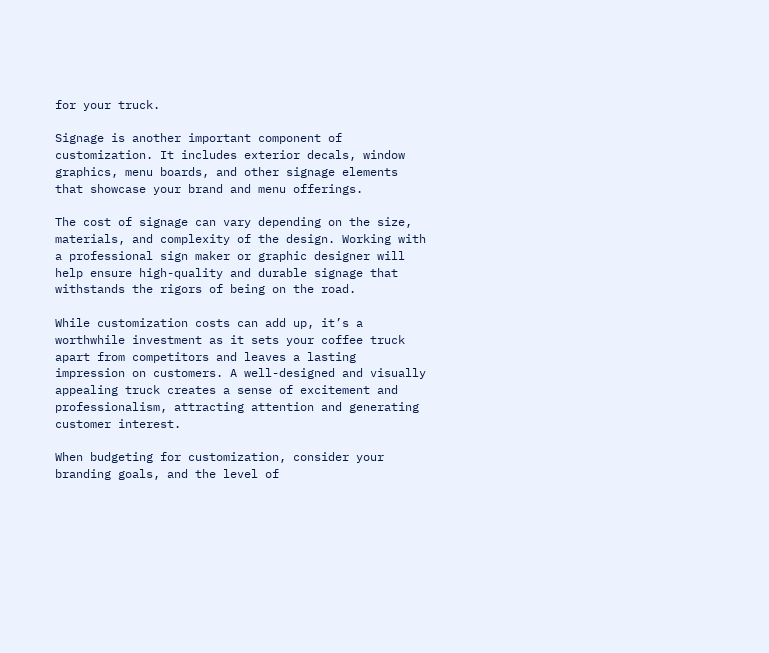for your truck.

Signage is another important component of customization. It includes exterior decals, window graphics, menu boards, and other signage elements that showcase your brand and menu offerings.

The cost of signage can vary depending on the size, materials, and complexity of the design. Working with a professional sign maker or graphic designer will help ensure high-quality and durable signage that withstands the rigors of being on the road.

While customization costs can add up, it’s a worthwhile investment as it sets your coffee truck apart from competitors and leaves a lasting impression on customers. A well-designed and visually appealing truck creates a sense of excitement and professionalism, attracting attention and generating customer interest.

When budgeting for customization, consider your branding goals, and the level of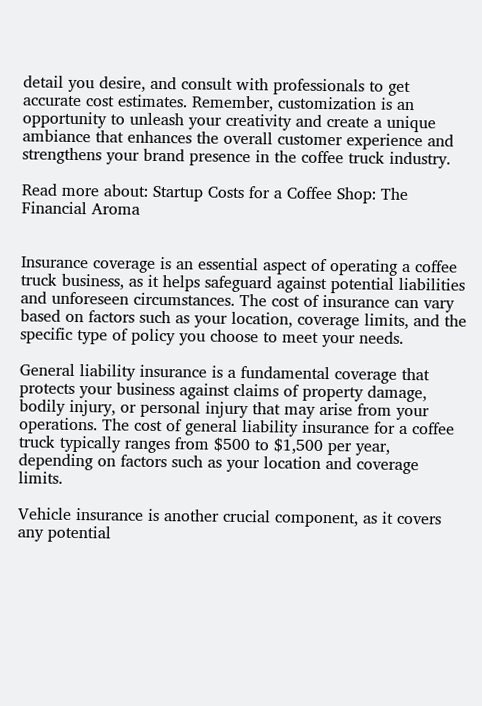detail you desire, and consult with professionals to get accurate cost estimates. Remember, customization is an opportunity to unleash your creativity and create a unique ambiance that enhances the overall customer experience and strengthens your brand presence in the coffee truck industry.

Read more about: Startup Costs for a Coffee Shop: The Financial Aroma


Insurance coverage is an essential aspect of operating a coffee truck business, as it helps safeguard against potential liabilities and unforeseen circumstances. The cost of insurance can vary based on factors such as your location, coverage limits, and the specific type of policy you choose to meet your needs.

General liability insurance is a fundamental coverage that protects your business against claims of property damage, bodily injury, or personal injury that may arise from your operations. The cost of general liability insurance for a coffee truck typically ranges from $500 to $1,500 per year, depending on factors such as your location and coverage limits.

Vehicle insurance is another crucial component, as it covers any potential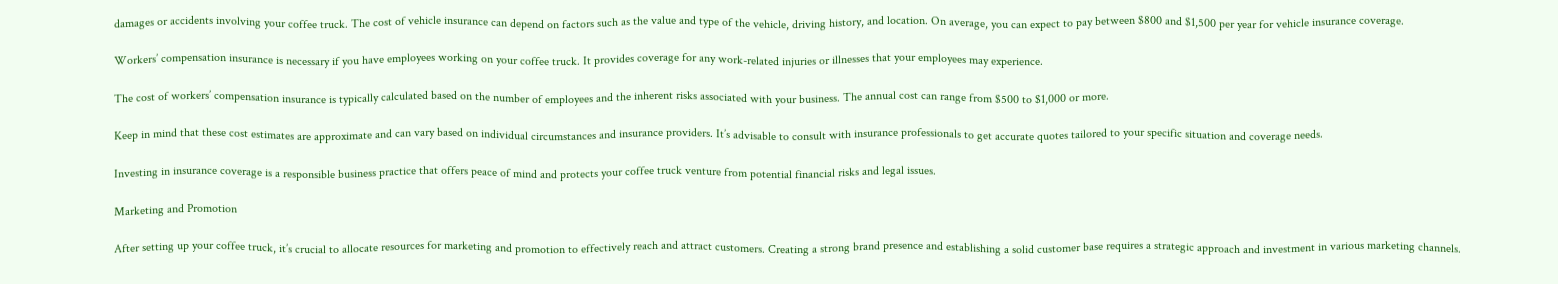damages or accidents involving your coffee truck. The cost of vehicle insurance can depend on factors such as the value and type of the vehicle, driving history, and location. On average, you can expect to pay between $800 and $1,500 per year for vehicle insurance coverage.

Workers’ compensation insurance is necessary if you have employees working on your coffee truck. It provides coverage for any work-related injuries or illnesses that your employees may experience.

The cost of workers’ compensation insurance is typically calculated based on the number of employees and the inherent risks associated with your business. The annual cost can range from $500 to $1,000 or more.

Keep in mind that these cost estimates are approximate and can vary based on individual circumstances and insurance providers. It’s advisable to consult with insurance professionals to get accurate quotes tailored to your specific situation and coverage needs.

Investing in insurance coverage is a responsible business practice that offers peace of mind and protects your coffee truck venture from potential financial risks and legal issues.

Marketing and Promotion

After setting up your coffee truck, it’s crucial to allocate resources for marketing and promotion to effectively reach and attract customers. Creating a strong brand presence and establishing a solid customer base requires a strategic approach and investment in various marketing channels.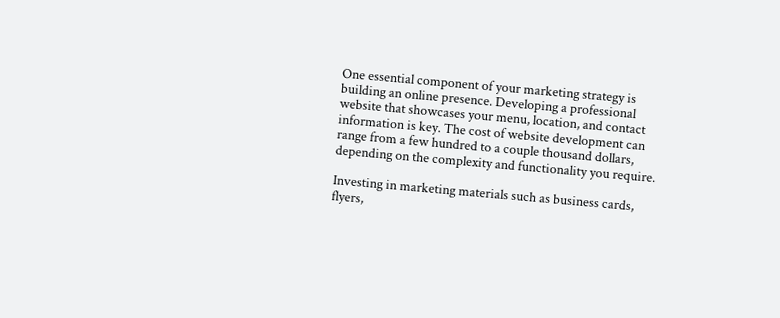One essential component of your marketing strategy is building an online presence. Developing a professional website that showcases your menu, location, and contact information is key. The cost of website development can range from a few hundred to a couple thousand dollars, depending on the complexity and functionality you require.

Investing in marketing materials such as business cards, flyers,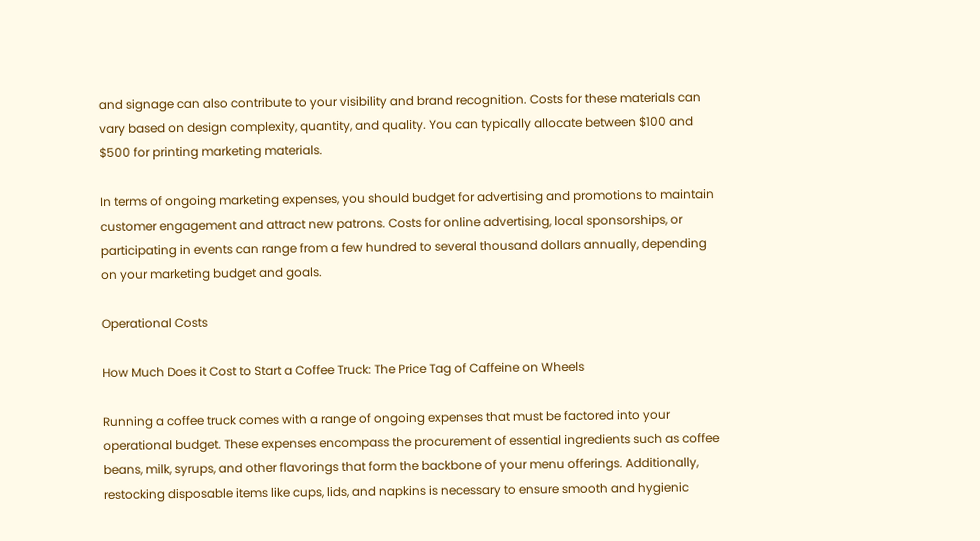and signage can also contribute to your visibility and brand recognition. Costs for these materials can vary based on design complexity, quantity, and quality. You can typically allocate between $100 and $500 for printing marketing materials.

In terms of ongoing marketing expenses, you should budget for advertising and promotions to maintain customer engagement and attract new patrons. Costs for online advertising, local sponsorships, or participating in events can range from a few hundred to several thousand dollars annually, depending on your marketing budget and goals.

Operational Costs

How Much Does it Cost to Start a Coffee Truck: The Price Tag of Caffeine on Wheels

Running a coffee truck comes with a range of ongoing expenses that must be factored into your operational budget. These expenses encompass the procurement of essential ingredients such as coffee beans, milk, syrups, and other flavorings that form the backbone of your menu offerings. Additionally, restocking disposable items like cups, lids, and napkins is necessary to ensure smooth and hygienic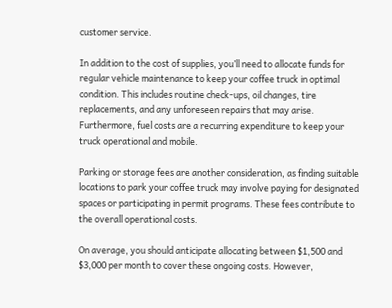customer service.

In addition to the cost of supplies, you’ll need to allocate funds for regular vehicle maintenance to keep your coffee truck in optimal condition. This includes routine check-ups, oil changes, tire replacements, and any unforeseen repairs that may arise. Furthermore, fuel costs are a recurring expenditure to keep your truck operational and mobile.

Parking or storage fees are another consideration, as finding suitable locations to park your coffee truck may involve paying for designated spaces or participating in permit programs. These fees contribute to the overall operational costs.

On average, you should anticipate allocating between $1,500 and $3,000 per month to cover these ongoing costs. However,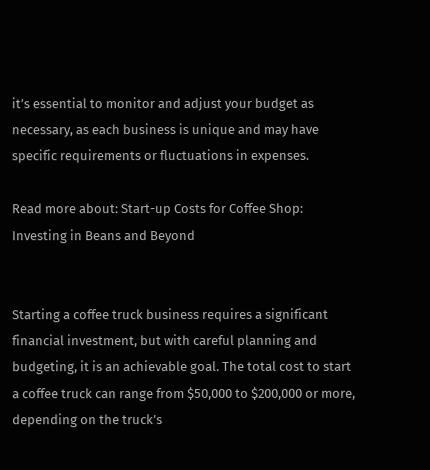it’s essential to monitor and adjust your budget as necessary, as each business is unique and may have specific requirements or fluctuations in expenses.

Read more about: Start-up Costs for Coffee Shop: Investing in Beans and Beyond


Starting a coffee truck business requires a significant financial investment, but with careful planning and budgeting, it is an achievable goal. The total cost to start a coffee truck can range from $50,000 to $200,000 or more, depending on the truck’s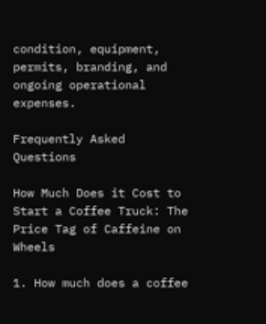condition, equipment, permits, branding, and ongoing operational expenses.

Frequently Asked Questions

How Much Does it Cost to Start a Coffee Truck: The Price Tag of Caffeine on Wheels

1. How much does a coffee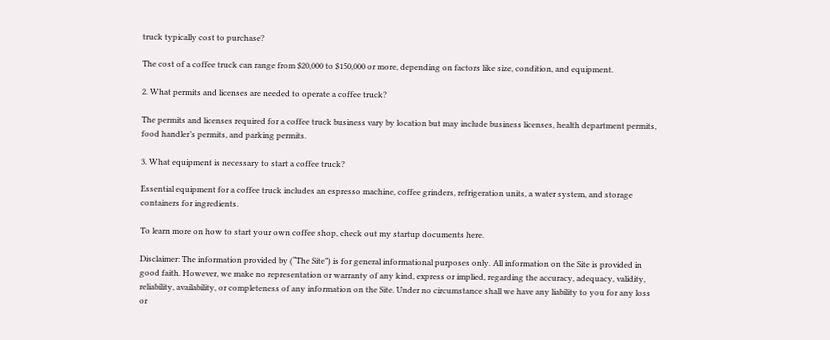truck typically cost to purchase?

The cost of a coffee truck can range from $20,000 to $150,000 or more, depending on factors like size, condition, and equipment.

2. What permits and licenses are needed to operate a coffee truck?

The permits and licenses required for a coffee truck business vary by location but may include business licenses, health department permits, food handler’s permits, and parking permits.

3. What equipment is necessary to start a coffee truck?

Essential equipment for a coffee truck includes an espresso machine, coffee grinders, refrigeration units, a water system, and storage containers for ingredients.

To learn more on how to start your own coffee shop, check out my startup documents here.

Disclaimer: The information provided by (“The Site”) is for general informational purposes only. All information on the Site is provided in good faith. However, we make no representation or warranty of any kind, express or implied, regarding the accuracy, adequacy, validity, reliability, availability, or completeness of any information on the Site. Under no circumstance shall we have any liability to you for any loss or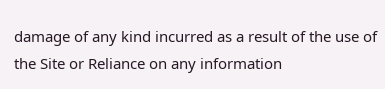damage of any kind incurred as a result of the use of the Site or Reliance on any information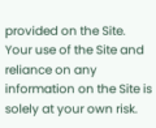provided on the Site. Your use of the Site and reliance on any information on the Site is solely at your own risk.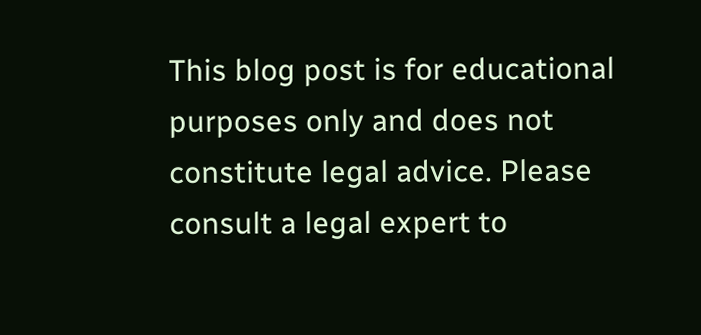This blog post is for educational purposes only and does not constitute legal advice. Please consult a legal expert to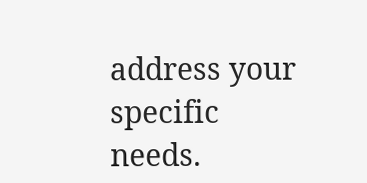address your specific needs.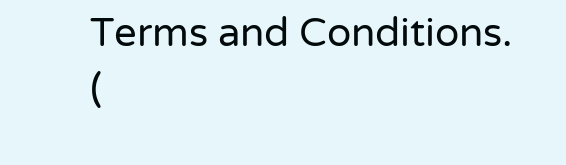Terms and Conditions. (